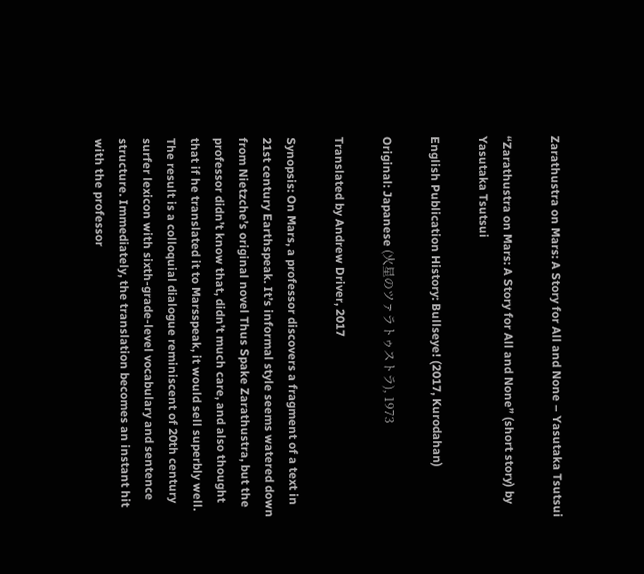Zarathustra on Mars: A Story for All and None – Yasutaka Tsutsui

“Zarathustra on Mars: A Story for All and None” (short story) by Yasutaka Tsutsui

English Publication History: Bullseye! (2017, Kurodahan)

Original: Japanese (火星のツァラトゥストラ), 1973

Translated by Andrew Driver, 2017

Synopsis: On Mars, a professor discovers a fragment of a text in 21st century Earthspeak. It’s informal style seems watered down from Nietzche’s original novel Thus Spake Zarathustra, but the professor didn’t know that, didn’t much care, and also thought that if he translated it to Marsspeak, it would sell superbly well. The result is a colloquial dialogue reminiscent of 20th century surfer lexicon with sixth-grade-level vocabulary and sentence structure. Immediately, the translation becomes an instant hit with the professor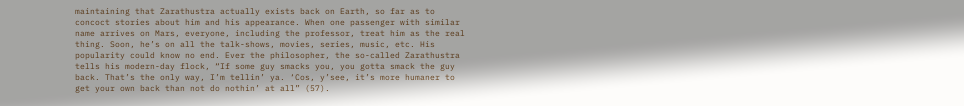maintaining that Zarathustra actually exists back on Earth, so far as to concoct stories about him and his appearance. When one passenger with similar name arrives on Mars, everyone, including the professor, treat him as the real thing. Soon, he’s on all the talk-shows, movies, series, music, etc. His popularity could know no end. Ever the philosopher, the so-called Zarathustra tells his modern-day flock, “If some guy smacks you, you gotta smack the guy back. That’s the only way, I’m tellin’ ya. ‘Cos, y’see, it’s more humaner to get your own back than not do nothin’ at all” (57).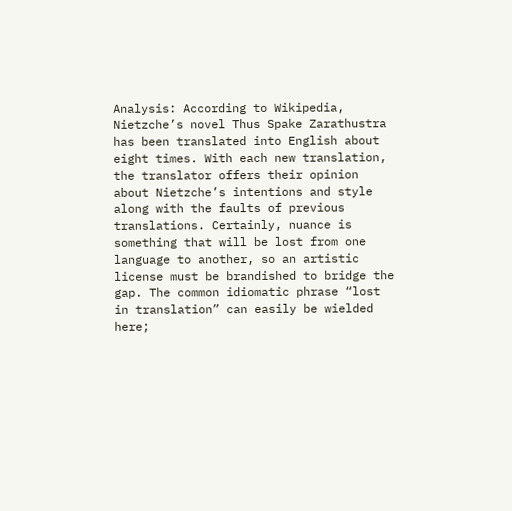Analysis: According to Wikipedia, Nietzche’s novel Thus Spake Zarathustra has been translated into English about eight times. With each new translation, the translator offers their opinion about Nietzche’s intentions and style along with the faults of previous translations. Certainly, nuance is something that will be lost from one language to another, so an artistic license must be brandished to bridge the gap. The common idiomatic phrase “lost in translation” can easily be wielded here;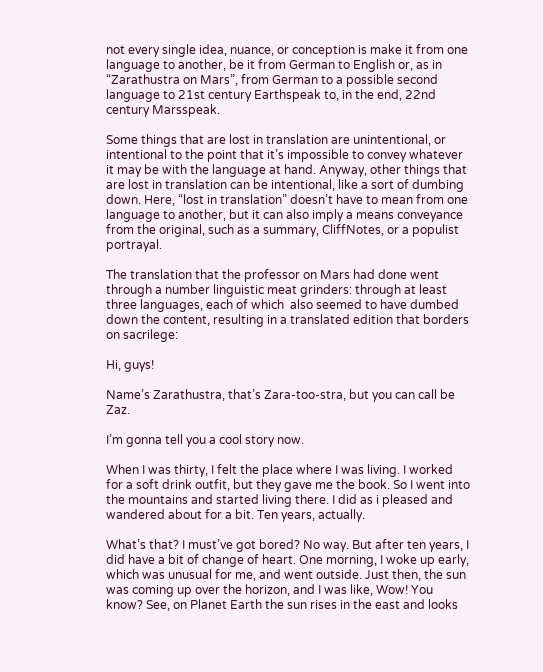not every single idea, nuance, or conception is make it from one language to another, be it from German to English or, as in “Zarathustra on Mars”, from German to a possible second language to 21st century Earthspeak to, in the end, 22nd century Marsspeak.

Some things that are lost in translation are unintentional, or intentional to the point that it’s impossible to convey whatever it may be with the language at hand. Anyway, other things that are lost in translation can be intentional, like a sort of dumbing down. Here, “lost in translation” doesn’t have to mean from one language to another, but it can also imply a means conveyance from the original, such as a summary, CliffNotes, or a populist portrayal.

The translation that the professor on Mars had done went through a number linguistic meat grinders: through at least three languages, each of which  also seemed to have dumbed down the content, resulting in a translated edition that borders on sacrilege:

Hi, guys!

Name’s Zarathustra, that’s Zara-too-stra, but you can call be Zaz.

I’m gonna tell you a cool story now.

When I was thirty, I felt the place where I was living. I worked for a soft drink outfit, but they gave me the book. So I went into the mountains and started living there. I did as i pleased and wandered about for a bit. Ten years, actually.

What’s that? I must’ve got bored? No way. But after ten years, I did have a bit of change of heart. One morning, I woke up early, which was unusual for me, and went outside. Just then, the sun was coming up over the horizon, and I was like, Wow! You know? See, on Planet Earth the sun rises in the east and looks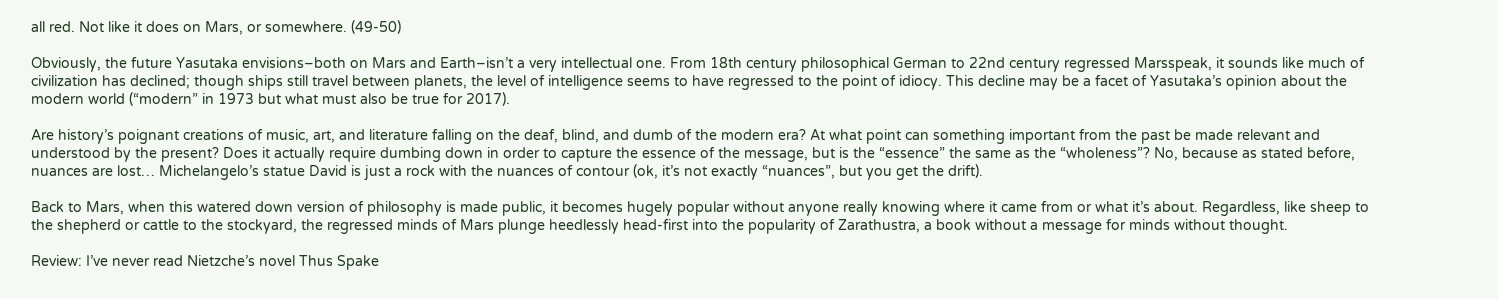all red. Not like it does on Mars, or somewhere. (49-50)

Obviously, the future Yasutaka envisions–both on Mars and Earth–isn’t a very intellectual one. From 18th century philosophical German to 22nd century regressed Marsspeak, it sounds like much of civilization has declined; though ships still travel between planets, the level of intelligence seems to have regressed to the point of idiocy. This decline may be a facet of Yasutaka’s opinion about the modern world (“modern” in 1973 but what must also be true for 2017).

Are history’s poignant creations of music, art, and literature falling on the deaf, blind, and dumb of the modern era? At what point can something important from the past be made relevant and understood by the present? Does it actually require dumbing down in order to capture the essence of the message, but is the “essence” the same as the “wholeness”? No, because as stated before, nuances are lost… Michelangelo’s statue David is just a rock with the nuances of contour (ok, it’s not exactly “nuances”, but you get the drift).

Back to Mars, when this watered down version of philosophy is made public, it becomes hugely popular without anyone really knowing where it came from or what it’s about. Regardless, like sheep to the shepherd or cattle to the stockyard, the regressed minds of Mars plunge heedlessly head-first into the popularity of Zarathustra, a book without a message for minds without thought.

Review: I’ve never read Nietzche’s novel Thus Spake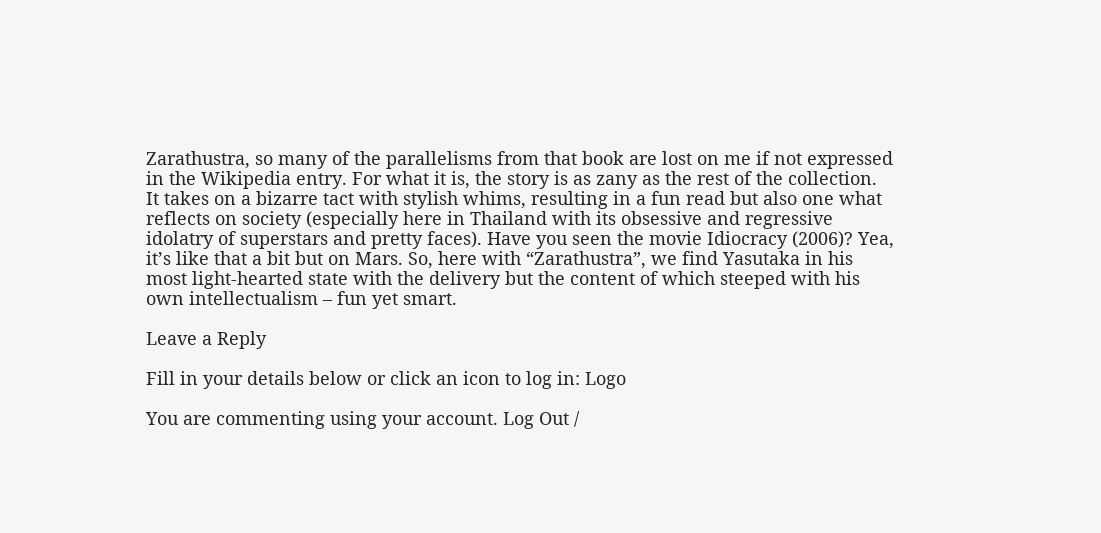Zarathustra, so many of the parallelisms from that book are lost on me if not expressed in the Wikipedia entry. For what it is, the story is as zany as the rest of the collection. It takes on a bizarre tact with stylish whims, resulting in a fun read but also one what reflects on society (especially here in Thailand with its obsessive and regressive idolatry of superstars and pretty faces). Have you seen the movie Idiocracy (2006)? Yea, it’s like that a bit but on Mars. So, here with “Zarathustra”, we find Yasutaka in his most light-hearted state with the delivery but the content of which steeped with his own intellectualism – fun yet smart.

Leave a Reply

Fill in your details below or click an icon to log in: Logo

You are commenting using your account. Log Out /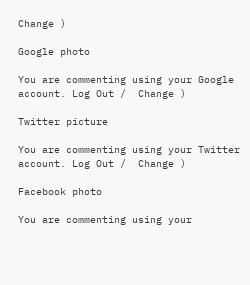Change )

Google photo

You are commenting using your Google account. Log Out /  Change )

Twitter picture

You are commenting using your Twitter account. Log Out /  Change )

Facebook photo

You are commenting using your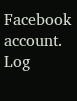Facebook account. Log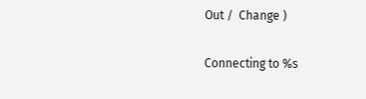Out /  Change )

Connecting to %s